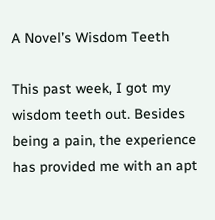A Novel’s Wisdom Teeth

This past week, I got my wisdom teeth out. Besides being a pain, the experience has provided me with an apt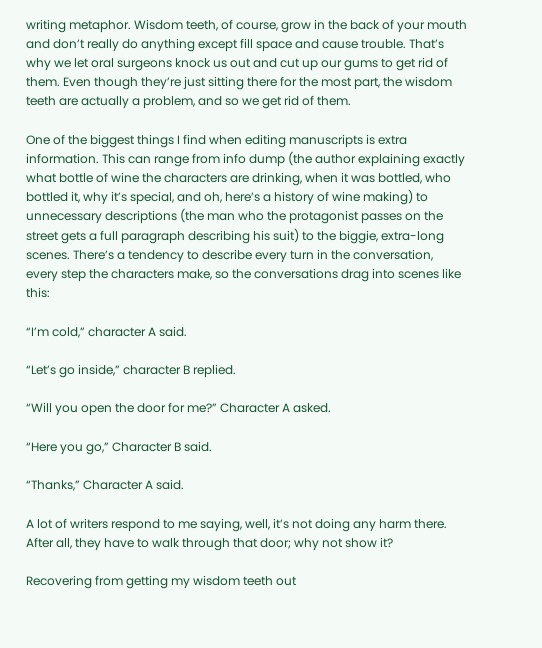writing metaphor. Wisdom teeth, of course, grow in the back of your mouth and don’t really do anything except fill space and cause trouble. That’s why we let oral surgeons knock us out and cut up our gums to get rid of them. Even though they’re just sitting there for the most part, the wisdom teeth are actually a problem, and so we get rid of them.

One of the biggest things I find when editing manuscripts is extra information. This can range from info dump (the author explaining exactly what bottle of wine the characters are drinking, when it was bottled, who bottled it, why it’s special, and oh, here’s a history of wine making) to unnecessary descriptions (the man who the protagonist passes on the street gets a full paragraph describing his suit) to the biggie, extra-long scenes. There’s a tendency to describe every turn in the conversation, every step the characters make, so the conversations drag into scenes like this:

“I’m cold,” character A said.

“Let’s go inside,” character B replied.

“Will you open the door for me?” Character A asked.

“Here you go,” Character B said.

“Thanks,” Character A said.

A lot of writers respond to me saying, well, it’s not doing any harm there. After all, they have to walk through that door; why not show it?

Recovering from getting my wisdom teeth out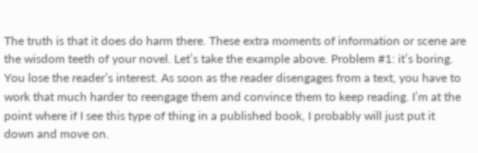The truth is that it does do harm there. These extra moments of information or scene are the wisdom teeth of your novel. Let’s take the example above. Problem #1: it’s boring. You lose the reader’s interest. As soon as the reader disengages from a text, you have to work that much harder to reengage them and convince them to keep reading. I’m at the point where if I see this type of thing in a published book, I probably will just put it down and move on.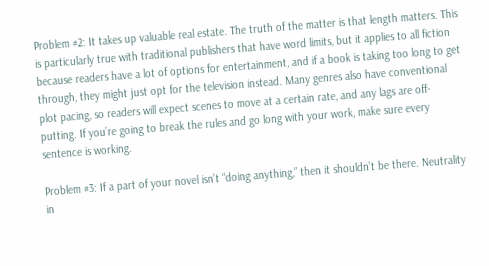Problem #2: It takes up valuable real estate. The truth of the matter is that length matters. This is particularly true with traditional publishers that have word limits, but it applies to all fiction because readers have a lot of options for entertainment, and if a book is taking too long to get through, they might just opt for the television instead. Many genres also have conventional plot pacing, so readers will expect scenes to move at a certain rate, and any lags are off-putting. If you’re going to break the rules and go long with your work, make sure every sentence is working.

Problem #3: If a part of your novel isn’t “doing anything,” then it shouldn’t be there. Neutrality in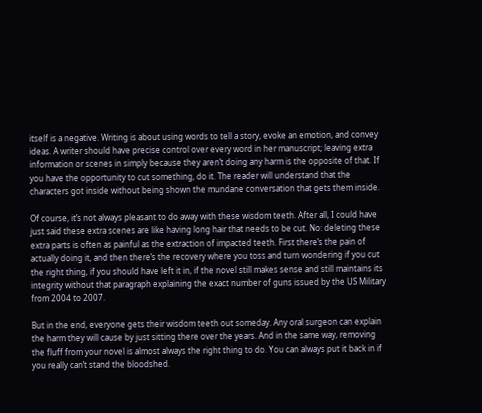itself is a negative. Writing is about using words to tell a story, evoke an emotion, and convey ideas. A writer should have precise control over every word in her manuscript; leaving extra information or scenes in simply because they aren’t doing any harm is the opposite of that. If you have the opportunity to cut something, do it. The reader will understand that the characters got inside without being shown the mundane conversation that gets them inside.

Of course, it’s not always pleasant to do away with these wisdom teeth. After all, I could have just said these extra scenes are like having long hair that needs to be cut. No: deleting these extra parts is often as painful as the extraction of impacted teeth. First there’s the pain of actually doing it, and then there’s the recovery where you toss and turn wondering if you cut the right thing, if you should have left it in, if the novel still makes sense and still maintains its integrity without that paragraph explaining the exact number of guns issued by the US Military from 2004 to 2007.

But in the end, everyone gets their wisdom teeth out someday. Any oral surgeon can explain the harm they will cause by just sitting there over the years. And in the same way, removing the fluff from your novel is almost always the right thing to do. You can always put it back in if you really can’t stand the bloodshed.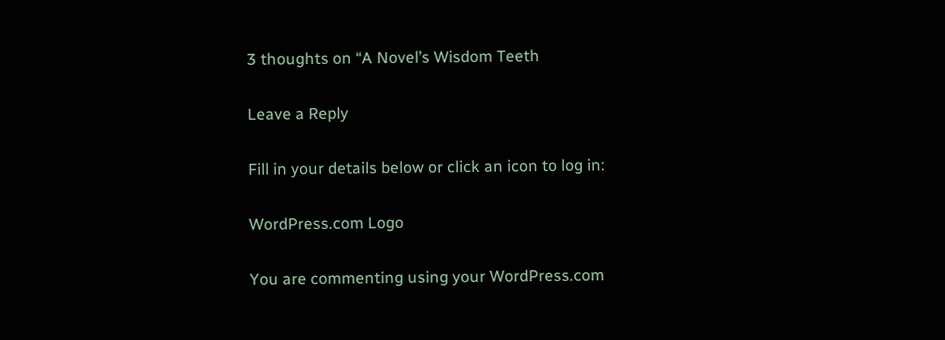3 thoughts on “A Novel’s Wisdom Teeth

Leave a Reply

Fill in your details below or click an icon to log in:

WordPress.com Logo

You are commenting using your WordPress.com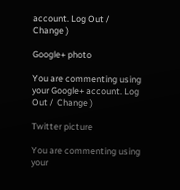account. Log Out /  Change )

Google+ photo

You are commenting using your Google+ account. Log Out /  Change )

Twitter picture

You are commenting using your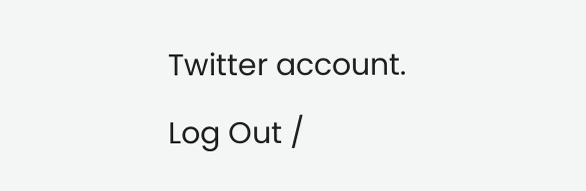Twitter account. Log Out /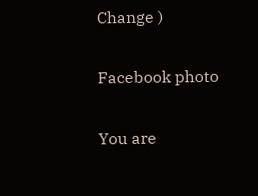Change )

Facebook photo

You are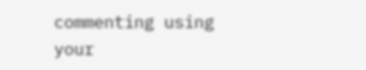commenting using your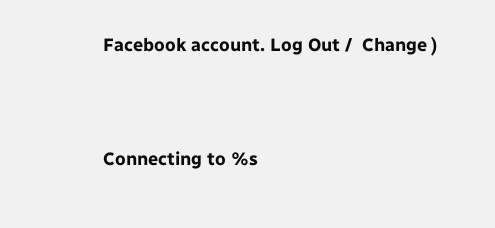Facebook account. Log Out /  Change )


Connecting to %s